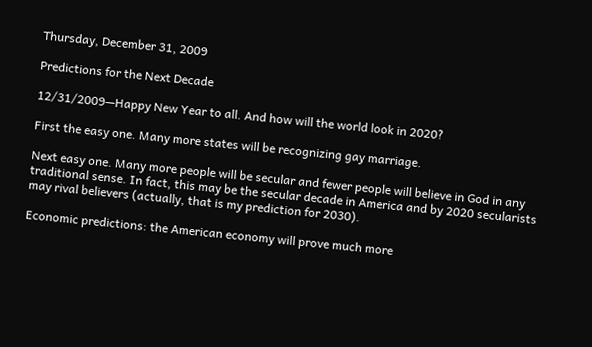Thursday, December 31, 2009

Predictions for the Next Decade

12/31/2009—Happy New Year to all. And how will the world look in 2020?

First the easy one. Many more states will be recognizing gay marriage.

Next easy one. Many more people will be secular and fewer people will believe in God in any traditional sense. In fact, this may be the secular decade in America and by 2020 secularists may rival believers (actually, that is my prediction for 2030).

Economic predictions: the American economy will prove much more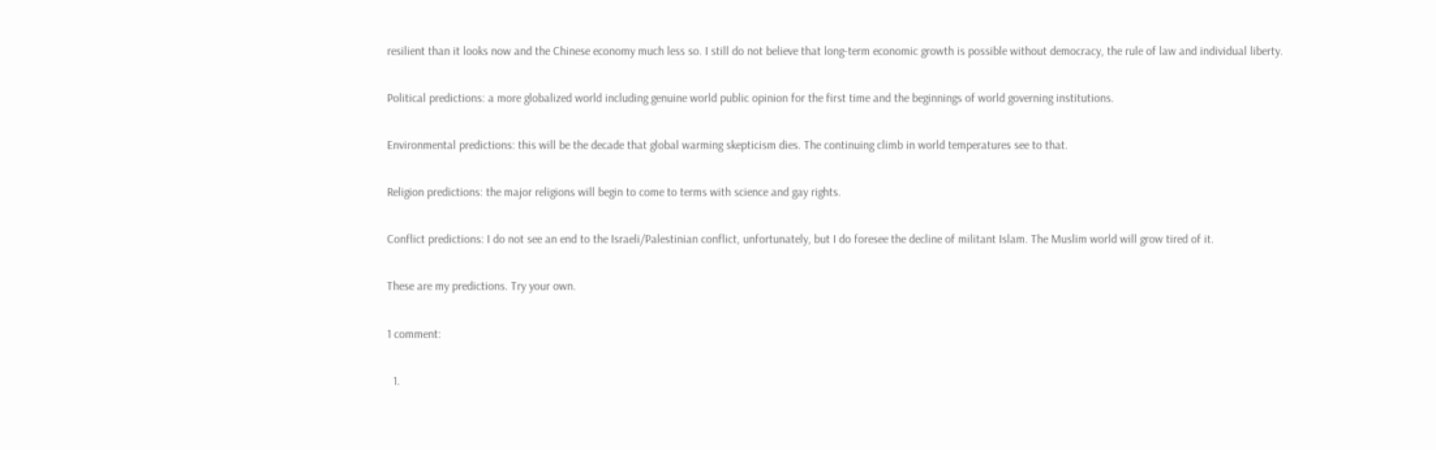resilient than it looks now and the Chinese economy much less so. I still do not believe that long-term economic growth is possible without democracy, the rule of law and individual liberty.

Political predictions: a more globalized world including genuine world public opinion for the first time and the beginnings of world governing institutions.

Environmental predictions: this will be the decade that global warming skepticism dies. The continuing climb in world temperatures see to that.

Religion predictions: the major religions will begin to come to terms with science and gay rights.

Conflict predictions: I do not see an end to the Israeli/Palestinian conflict, unfortunately, but I do foresee the decline of militant Islam. The Muslim world will grow tired of it.

These are my predictions. Try your own.

1 comment:

  1.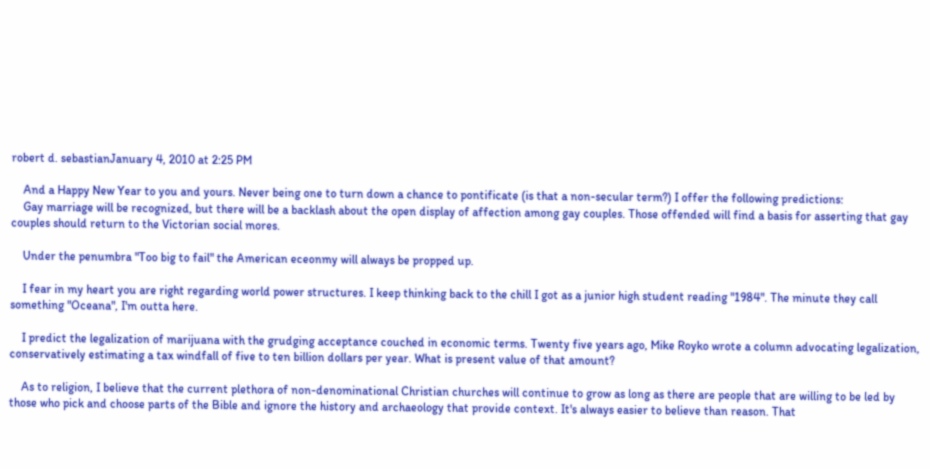robert d. sebastianJanuary 4, 2010 at 2:25 PM

    And a Happy New Year to you and yours. Never being one to turn down a chance to pontificate (is that a non-secular term?) I offer the following predictions:
    Gay marriage will be recognized, but there will be a backlash about the open display of affection among gay couples. Those offended will find a basis for asserting that gay couples should return to the Victorian social mores.

    Under the penumbra "Too big to fail" the American eceonmy will always be propped up.

    I fear in my heart you are right regarding world power structures. I keep thinking back to the chill I got as a junior high student reading "1984". The minute they call something "Oceana", I'm outta here.

    I predict the legalization of marijuana with the grudging acceptance couched in economic terms. Twenty five years ago, Mike Royko wrote a column advocating legalization, conservatively estimating a tax windfall of five to ten billion dollars per year. What is present value of that amount?

    As to religion, I believe that the current plethora of non-denominational Christian churches will continue to grow as long as there are people that are willing to be led by those who pick and choose parts of the Bible and ignore the history and archaeology that provide context. It's always easier to believe than reason. That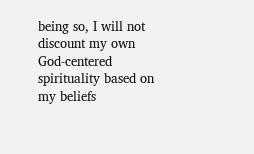being so, I will not discount my own God-centered spirituality based on my beliefs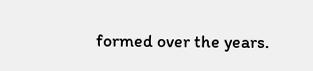formed over the years.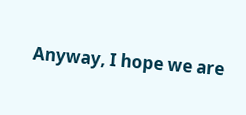Anyway, I hope we are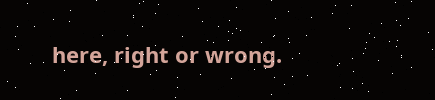here, right or wrong.